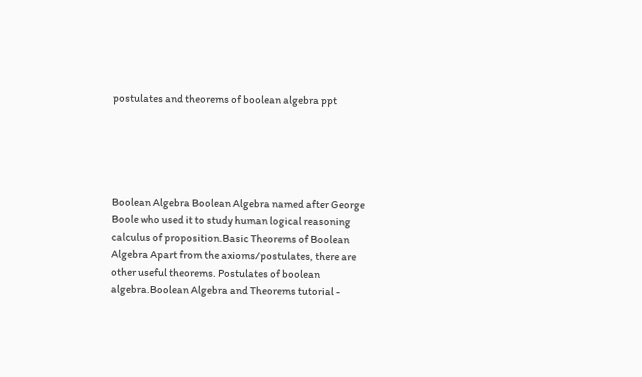postulates and theorems of boolean algebra ppt





Boolean Algebra Boolean Algebra named after George Boole who used it to study human logical reasoning calculus of proposition.Basic Theorems of Boolean Algebra Apart from the axioms/postulates, there are other useful theorems. Postulates of boolean algebra.Boolean Algebra and Theorems tutorial -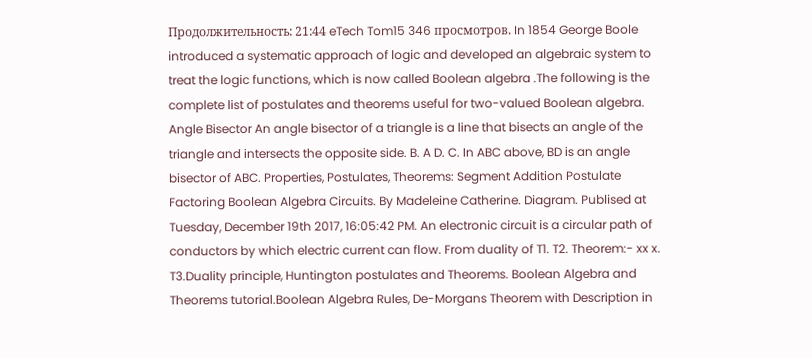Продолжительность: 21:44 eTech Tom15 346 просмотров. In 1854 George Boole introduced a systematic approach of logic and developed an algebraic system to treat the logic functions, which is now called Boolean algebra .The following is the complete list of postulates and theorems useful for two-valued Boolean algebra. Angle Bisector An angle bisector of a triangle is a line that bisects an angle of the triangle and intersects the opposite side. B. A D. C. In ABC above, BD is an angle bisector of ABC. Properties, Postulates, Theorems: Segment Addition Postulate Factoring Boolean Algebra Circuits. By Madeleine Catherine. Diagram. Publised at Tuesday, December 19th 2017, 16:05:42 PM. An electronic circuit is a circular path of conductors by which electric current can flow. From duality of T1. T2. Theorem:- xx x. T3.Duality principle, Huntington postulates and Theorems. Boolean Algebra and Theorems tutorial.Boolean Algebra Rules, De-Morgans Theorem with Description in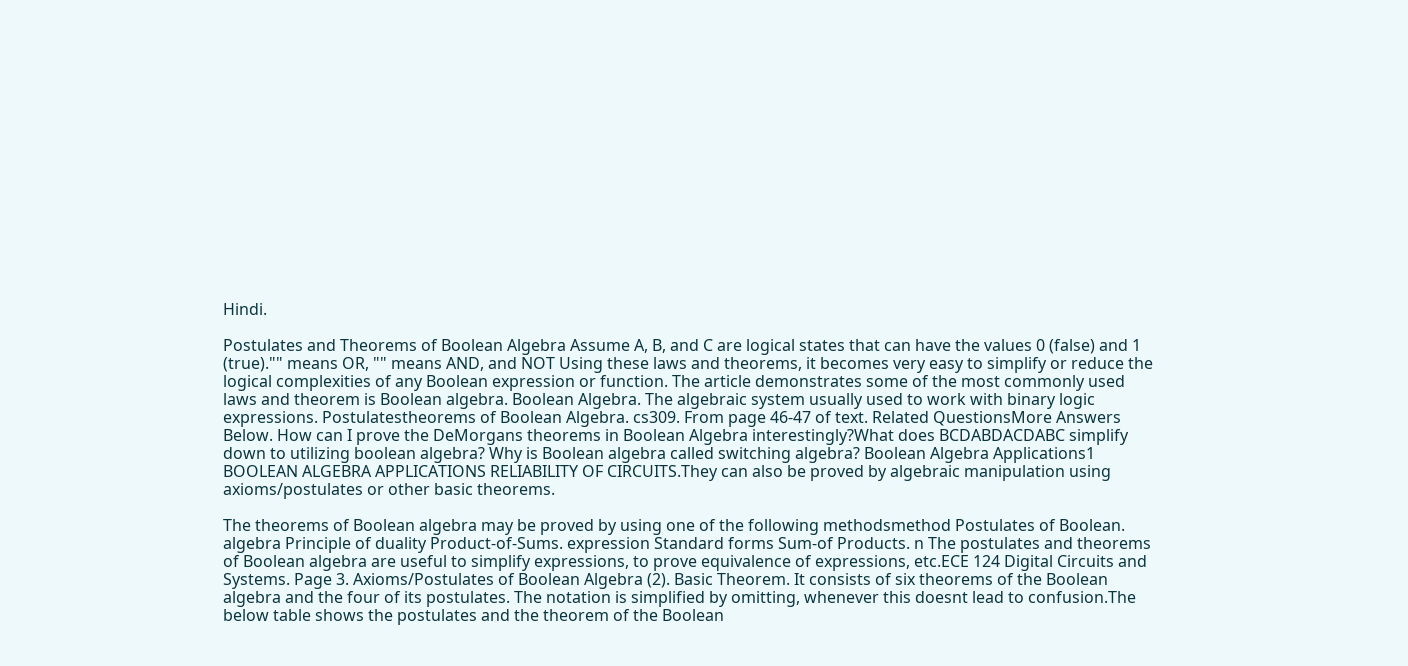Hindi.

Postulates and Theorems of Boolean Algebra Assume A, B, and C are logical states that can have the values 0 (false) and 1 (true)."" means OR, "" means AND, and NOT Using these laws and theorems, it becomes very easy to simplify or reduce the logical complexities of any Boolean expression or function. The article demonstrates some of the most commonly used laws and theorem is Boolean algebra. Boolean Algebra. The algebraic system usually used to work with binary logic expressions. Postulatestheorems of Boolean Algebra. cs309. From page 46-47 of text. Related QuestionsMore Answers Below. How can I prove the DeMorgans theorems in Boolean Algebra interestingly?What does BCDABDACDABC simplify down to utilizing boolean algebra? Why is Boolean algebra called switching algebra? Boolean Algebra Applications1 BOOLEAN ALGEBRA APPLICATIONS RELIABILITY OF CIRCUITS.They can also be proved by algebraic manipulation using axioms/postulates or other basic theorems.

The theorems of Boolean algebra may be proved by using one of the following methodsmethod Postulates of Boolean. algebra Principle of duality Product-of-Sums. expression Standard forms Sum-of Products. n The postulates and theorems of Boolean algebra are useful to simplify expressions, to prove equivalence of expressions, etc.ECE 124 Digital Circuits and Systems. Page 3. Axioms/Postulates of Boolean Algebra (2). Basic Theorem. It consists of six theorems of the Boolean algebra and the four of its postulates. The notation is simplified by omitting, whenever this doesnt lead to confusion.The below table shows the postulates and the theorem of the Boolean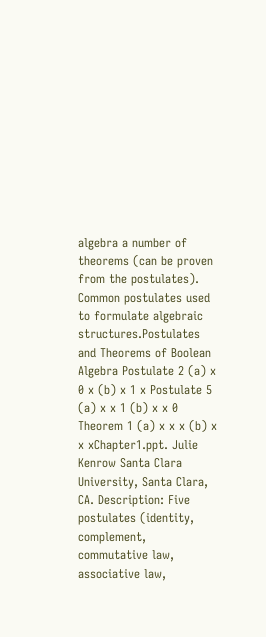algebra a number of theorems (can be proven from the postulates). Common postulates used to formulate algebraic structures.Postulates and Theorems of Boolean Algebra Postulate 2 (a) x 0 x (b) x 1 x Postulate 5 (a) x x 1 (b) x x 0 Theorem 1 (a) x x x (b) x x xChapter1.ppt. Julie Kenrow Santa Clara University, Santa Clara, CA. Description: Five postulates (identity, complement, commutative law, associative law,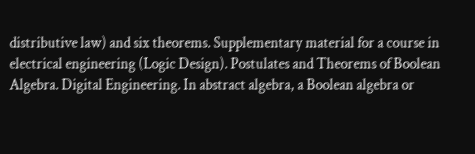distributive law) and six theorems. Supplementary material for a course in electrical engineering (Logic Design). Postulates and Theorems of Boolean Algebra. Digital Engineering. In abstract algebra, a Boolean algebra or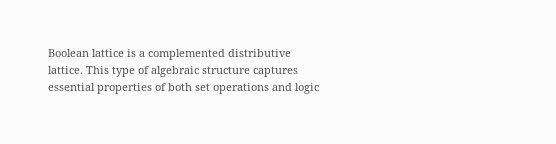Boolean lattice is a complemented distributive lattice. This type of algebraic structure captures essential properties of both set operations and logic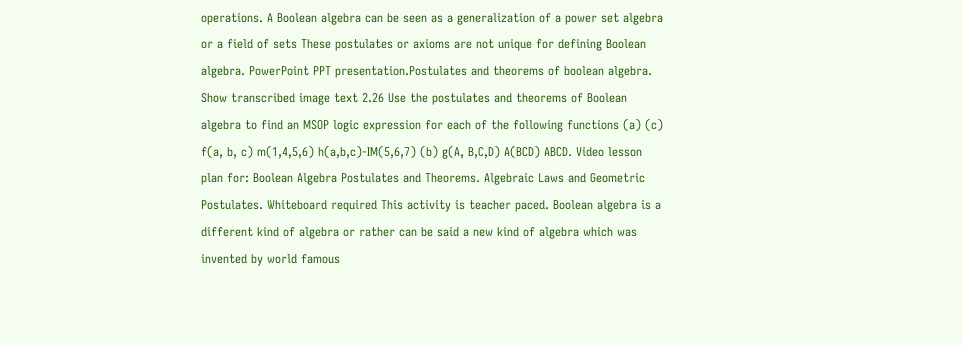operations. A Boolean algebra can be seen as a generalization of a power set algebra or a field of sets These postulates or axioms are not unique for defining Boolean algebra. PowerPoint PPT presentation.Postulates and theorems of boolean algebra. Show transcribed image text 2.26 Use the postulates and theorems of Boolean algebra to find an MSOP logic expression for each of the following functions (a) (c) f(a, b, c) m(1,4,5,6) h(a,b,c)-IM(5,6,7) (b) g(A, B,C,D) A(BCD) ABCD. Video lesson plan for: Boolean Algebra Postulates and Theorems. Algebraic Laws and Geometric Postulates. Whiteboard required This activity is teacher paced. Boolean algebra is a different kind of algebra or rather can be said a new kind of algebra which was invented by world famous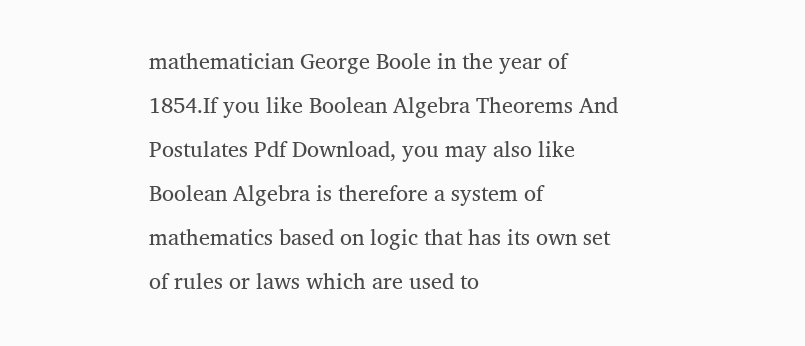mathematician George Boole in the year of 1854.If you like Boolean Algebra Theorems And Postulates Pdf Download, you may also like Boolean Algebra is therefore a system of mathematics based on logic that has its own set of rules or laws which are used to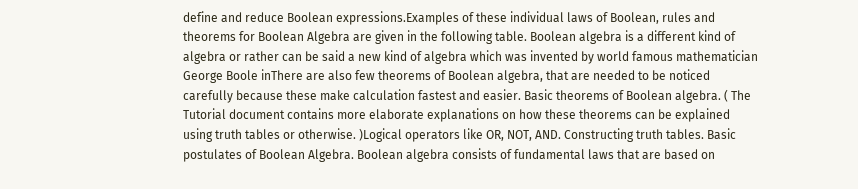define and reduce Boolean expressions.Examples of these individual laws of Boolean, rules and theorems for Boolean Algebra are given in the following table. Boolean algebra is a different kind of algebra or rather can be said a new kind of algebra which was invented by world famous mathematician George Boole inThere are also few theorems of Boolean algebra, that are needed to be noticed carefully because these make calculation fastest and easier. Basic theorems of Boolean algebra. ( The Tutorial document contains more elaborate explanations on how these theorems can be explained using truth tables or otherwise. )Logical operators like OR, NOT, AND. Constructing truth tables. Basic postulates of Boolean Algebra. Boolean algebra consists of fundamental laws that are based on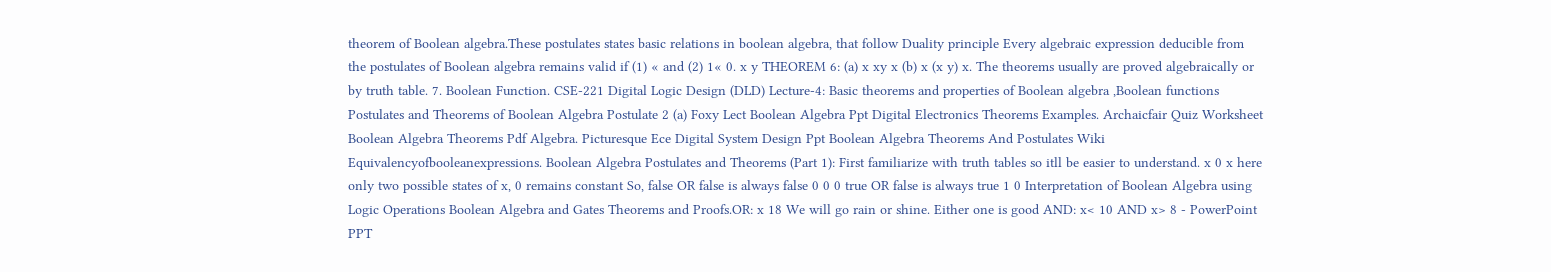theorem of Boolean algebra.These postulates states basic relations in boolean algebra, that follow Duality principle Every algebraic expression deducible from the postulates of Boolean algebra remains valid if (1) « and (2) 1« 0. x y THEOREM 6: (a) x xy x (b) x (x y) x. The theorems usually are proved algebraically or by truth table. 7. Boolean Function. CSE-221 Digital Logic Design (DLD) Lecture-4: Basic theorems and properties of Boolean algebra ,Boolean functions Postulates and Theorems of Boolean Algebra Postulate 2 (a) Foxy Lect Boolean Algebra Ppt Digital Electronics Theorems Examples. Archaicfair Quiz Worksheet Boolean Algebra Theorems Pdf Algebra. Picturesque Ece Digital System Design Ppt Boolean Algebra Theorems And Postulates Wiki Equivalencyofbooleanexpressions. Boolean Algebra Postulates and Theorems (Part 1): First familiarize with truth tables so itll be easier to understand. x 0 x here only two possible states of x, 0 remains constant So, false OR false is always false 0 0 0 true OR false is always true 1 0 Interpretation of Boolean Algebra using Logic Operations Boolean Algebra and Gates Theorems and Proofs.OR: x 18 We will go rain or shine. Either one is good AND: x< 10 AND x> 8 - PowerPoint PPT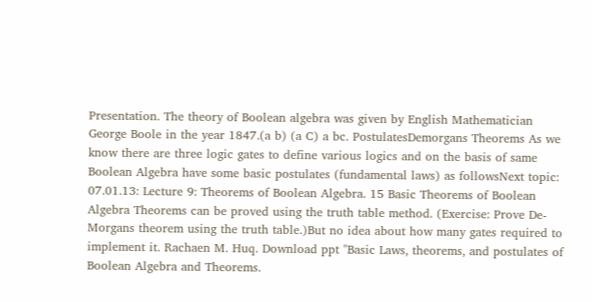Presentation. The theory of Boolean algebra was given by English Mathematician George Boole in the year 1847.(a b) (a C) a bc. PostulatesDemorgans Theorems As we know there are three logic gates to define various logics and on the basis of same Boolean Algebra have some basic postulates (fundamental laws) as followsNext topic: 07.01.13: Lecture 9: Theorems of Boolean Algebra. 15 Basic Theorems of Boolean Algebra Theorems can be proved using the truth table method. (Exercise: Prove De-Morgans theorem using the truth table.)But no idea about how many gates required to implement it. Rachaen M. Huq. Download ppt "Basic Laws, theorems, and postulates of Boolean Algebra and Theorems.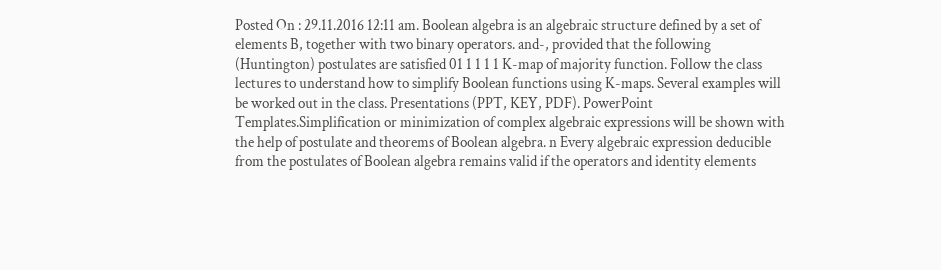Posted On : 29.11.2016 12:11 am. Boolean algebra is an algebraic structure defined by a set of elements B, together with two binary operators. and-, provided that the following (Huntington) postulates are satisfied 01 1 1 1 1 K-map of majority function. Follow the class lectures to understand how to simplify Boolean functions using K-maps. Several examples will be worked out in the class. Presentations (PPT, KEY, PDF). PowerPoint Templates.Simplification or minimization of complex algebraic expressions will be shown with the help of postulate and theorems of Boolean algebra. n Every algebraic expression deducible from the postulates of Boolean algebra remains valid if the operators and identity elements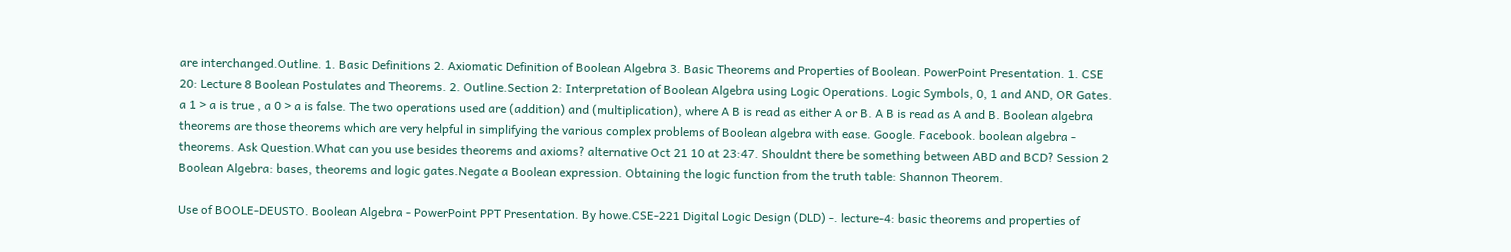are interchanged.Outline. 1. Basic Definitions 2. Axiomatic Definition of Boolean Algebra 3. Basic Theorems and Properties of Boolean. PowerPoint Presentation. 1. CSE 20: Lecture 8 Boolean Postulates and Theorems. 2. Outline.Section 2: Interpretation of Boolean Algebra using Logic Operations. Logic Symbols, 0, 1 and AND, OR Gates. a 1 > a is true , a 0 > a is false. The two operations used are (addition) and (multiplication), where A B is read as either A or B. A B is read as A and B. Boolean algebra theorems are those theorems which are very helpful in simplifying the various complex problems of Boolean algebra with ease. Google. Facebook. boolean algebra - theorems. Ask Question.What can you use besides theorems and axioms? alternative Oct 21 10 at 23:47. Shouldnt there be something between ABD and BCD? Session 2 Boolean Algebra: bases, theorems and logic gates.Negate a Boolean expression. Obtaining the logic function from the truth table: Shannon Theorem.

Use of BOOLE-DEUSTO. Boolean Algebra - PowerPoint PPT Presentation. By howe.CSE-221 Digital Logic Design (DLD) -. lecture-4: basic theorems and properties of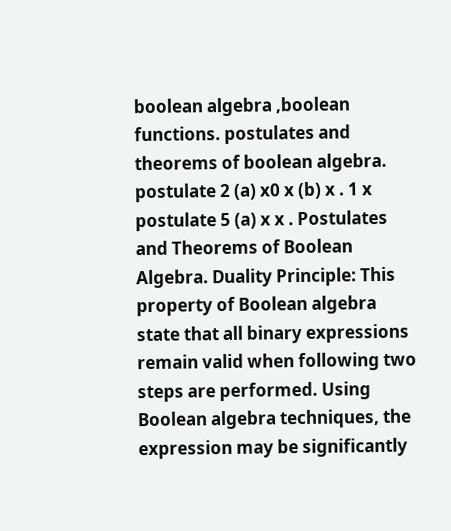boolean algebra ,boolean functions. postulates and theorems of boolean algebra. postulate 2 (a) x0 x (b) x . 1 x postulate 5 (a) x x . Postulates and Theorems of Boolean Algebra. Duality Principle: This property of Boolean algebra state that all binary expressions remain valid when following two steps are performed. Using Boolean algebra techniques, the expression may be significantly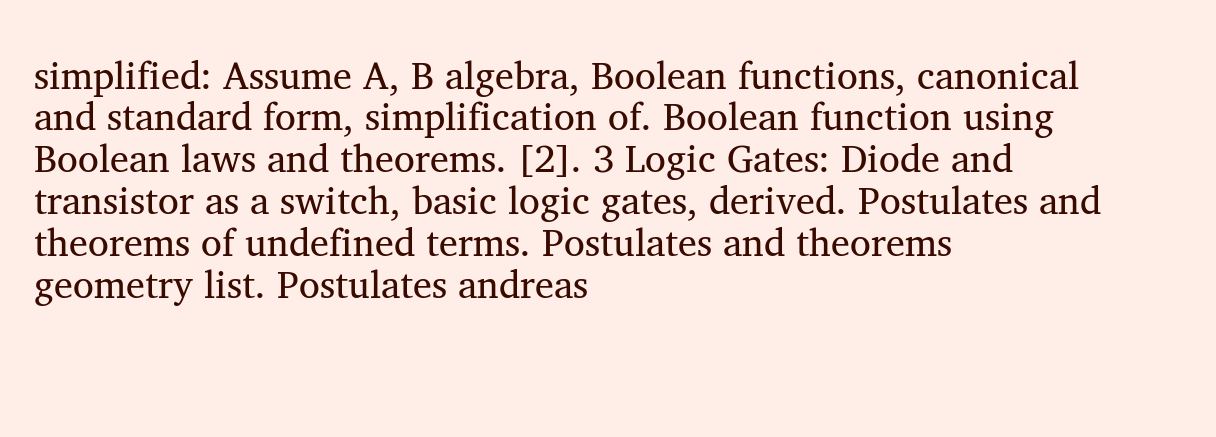simplified: Assume A, B algebra, Boolean functions, canonical and standard form, simplification of. Boolean function using Boolean laws and theorems. [2]. 3 Logic Gates: Diode and transistor as a switch, basic logic gates, derived. Postulates and theorems of undefined terms. Postulates and theorems geometry list. Postulates andreas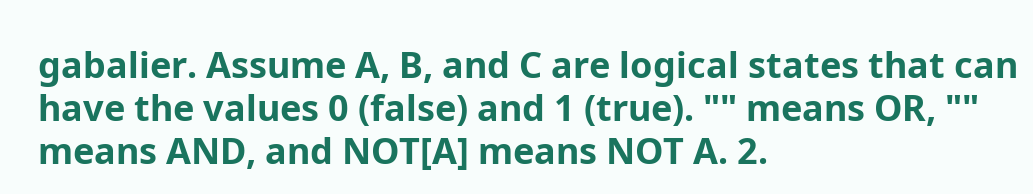gabalier. Assume A, B, and C are logical states that can have the values 0 (false) and 1 (true). "" means OR, "" means AND, and NOT[A] means NOT A. 2.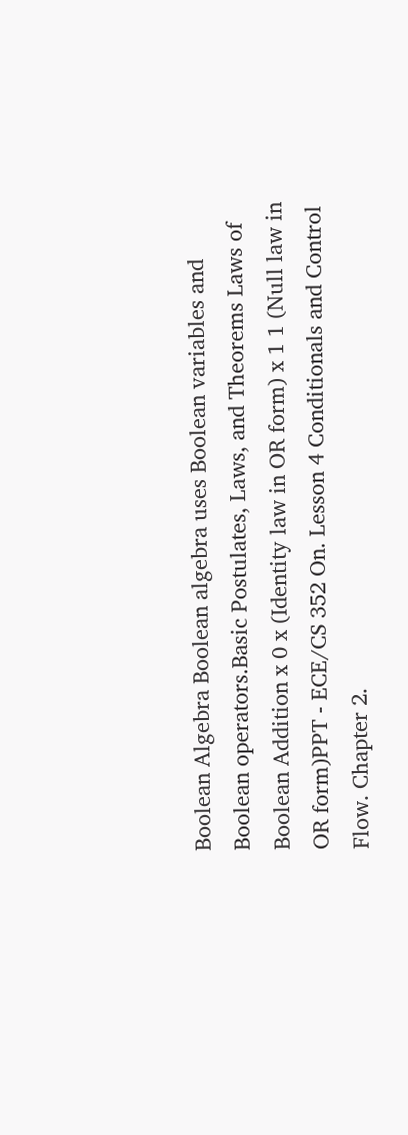Boolean Algebra Boolean algebra uses Boolean variables and Boolean operators.Basic Postulates, Laws, and Theorems Laws of Boolean Addition x 0 x (Identity law in OR form) x 1 1 (Null law in OR form)PPT - ECE/CS 352 On. Lesson 4 Conditionals and Control Flow. Chapter 2.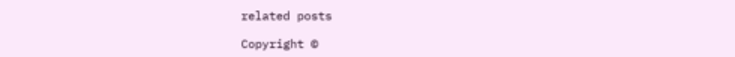related posts

Copyright ©